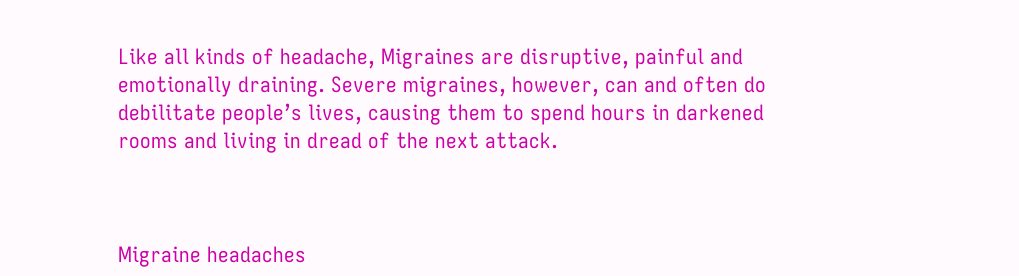Like all kinds of headache, Migraines are disruptive, painful and emotionally draining. Severe migraines, however, can and often do debilitate people’s lives, causing them to spend hours in darkened rooms and living in dread of the next attack.



Migraine headaches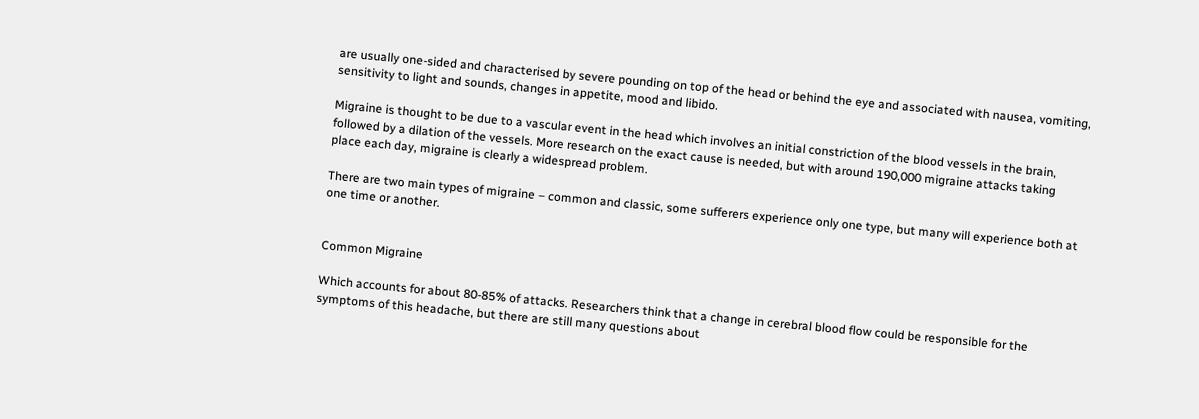are usually one-sided and characterised by severe pounding on top of the head or behind the eye and associated with nausea, vomiting, sensitivity to light and sounds, changes in appetite, mood and libido.

Migraine is thought to be due to a vascular event in the head which involves an initial constriction of the blood vessels in the brain, followed by a dilation of the vessels. More research on the exact cause is needed, but with around 190,000 migraine attacks taking place each day, migraine is clearly a widespread problem.

There are two main types of migraine – common and classic, some sufferers experience only one type, but many will experience both at one time or another.


Common Migraine

Which accounts for about 80-85% of attacks. Researchers think that a change in cerebral blood flow could be responsible for the symptoms of this headache, but there are still many questions about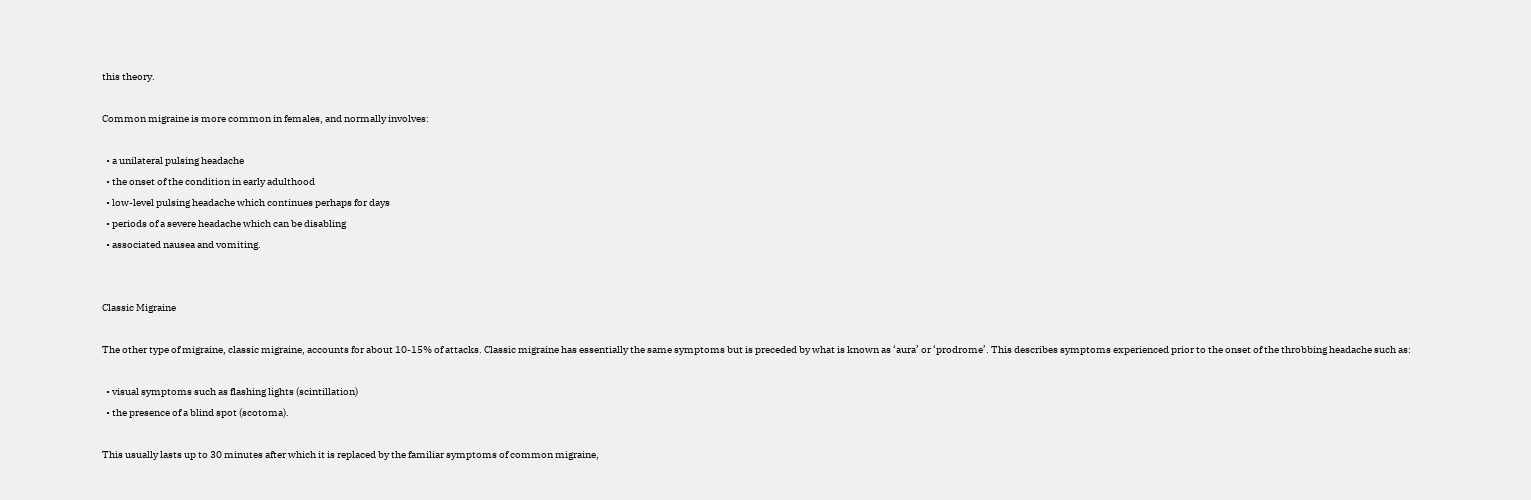this theory.

Common migraine is more common in females, and normally involves:

  • a unilateral pulsing headache
  • the onset of the condition in early adulthood
  • low-level pulsing headache which continues perhaps for days
  • periods of a severe headache which can be disabling
  • associated nausea and vomiting.


Classic Migraine

The other type of migraine, classic migraine, accounts for about 10-15% of attacks. Classic migraine has essentially the same symptoms but is preceded by what is known as ‘aura’ or ‘prodrome’. This describes symptoms experienced prior to the onset of the throbbing headache such as:

  • visual symptoms such as flashing lights (scintillation)
  • the presence of a blind spot (scotoma).

This usually lasts up to 30 minutes after which it is replaced by the familiar symptoms of common migraine,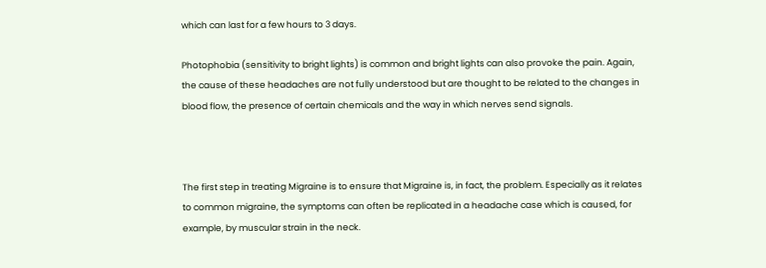which can last for a few hours to 3 days.

Photophobia (sensitivity to bright lights) is common and bright lights can also provoke the pain. Again, the cause of these headaches are not fully understood but are thought to be related to the changes in blood flow, the presence of certain chemicals and the way in which nerves send signals.



The first step in treating Migraine is to ensure that Migraine is, in fact, the problem. Especially as it relates to common migraine, the symptoms can often be replicated in a headache case which is caused, for example, by muscular strain in the neck.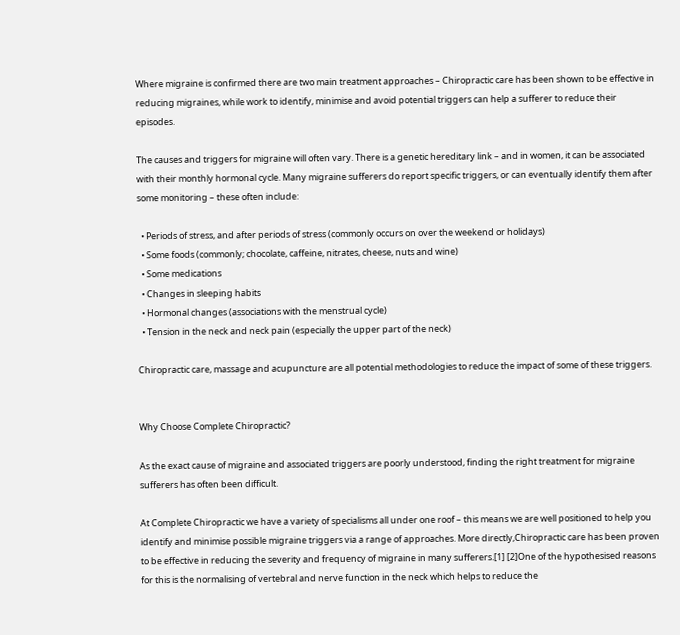Where migraine is confirmed there are two main treatment approaches – Chiropractic care has been shown to be effective in reducing migraines, while work to identify, minimise and avoid potential triggers can help a sufferer to reduce their episodes.

The causes and triggers for migraine will often vary. There is a genetic hereditary link – and in women, it can be associated with their monthly hormonal cycle. Many migraine sufferers do report specific triggers, or can eventually identify them after some monitoring – these often include:

  • Periods of stress, and after periods of stress (commonly occurs on over the weekend or holidays)
  • Some foods (commonly; chocolate, caffeine, nitrates, cheese, nuts and wine)
  • Some medications
  • Changes in sleeping habits
  • Hormonal changes (associations with the menstrual cycle)
  • Tension in the neck and neck pain (especially the upper part of the neck)

Chiropractic care, massage and acupuncture are all potential methodologies to reduce the impact of some of these triggers.


Why Choose Complete Chiropractic?

As the exact cause of migraine and associated triggers are poorly understood, finding the right treatment for migraine sufferers has often been difficult.

At Complete Chiropractic we have a variety of specialisms all under one roof – this means we are well positioned to help you identify and minimise possible migraine triggers via a range of approaches. More directly,Chiropractic care has been proven to be effective in reducing the severity and frequency of migraine in many sufferers.[1] [2]One of the hypothesised reasons for this is the normalising of vertebral and nerve function in the neck which helps to reduce the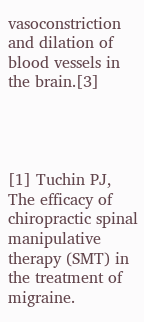vasoconstriction and dilation of blood vessels in the brain.[3]




[1] Tuchin PJ, The efficacy of chiropractic spinal manipulative therapy (SMT) in the treatment of migraine.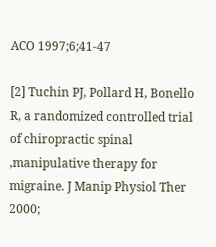ACO 1997;6;41-47

[2] Tuchin PJ, Pollard H, Bonello R, a randomized controlled trial of chiropractic spinal ,manipulative therapy for migraine. J Manip Physiol Ther 2000;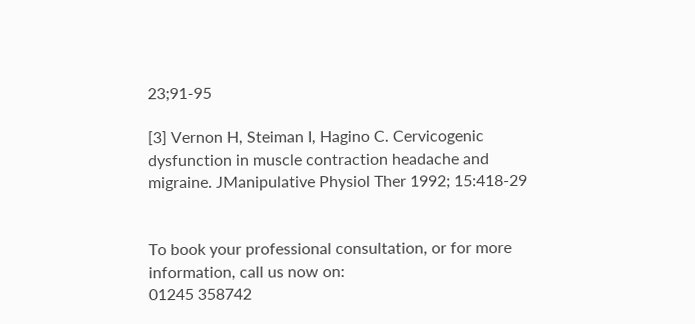23;91-95

[3] Vernon H, Steiman I, Hagino C. Cervicogenic dysfunction in muscle contraction headache and migraine. JManipulative Physiol Ther 1992; 15:418-29


To book your professional consultation, or for more information, call us now on:
01245 358742